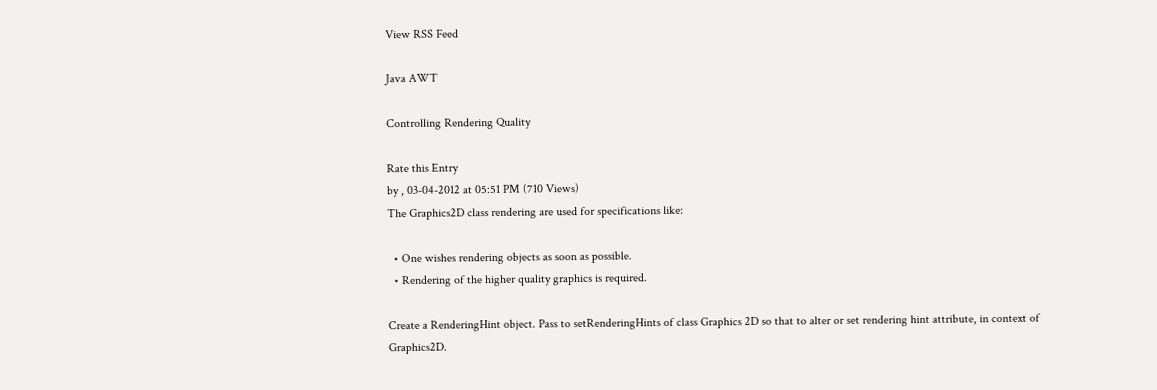View RSS Feed

Java AWT

Controlling Rendering Quality

Rate this Entry
by , 03-04-2012 at 05:51 PM (710 Views)
The Graphics2D class rendering are used for specifications like:

  • One wishes rendering objects as soon as possible.
  • Rendering of the higher quality graphics is required.

Create a RenderingHint object. Pass to setRenderingHints of class Graphics 2D so that to alter or set rendering hint attribute, in context of Graphics2D.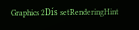Graphics 2Dís setRenderingHint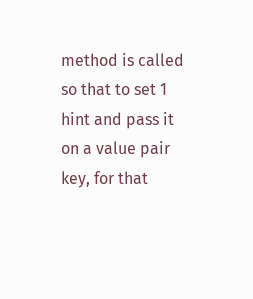method is called so that to set 1 hint and pass it on a value pair key, for that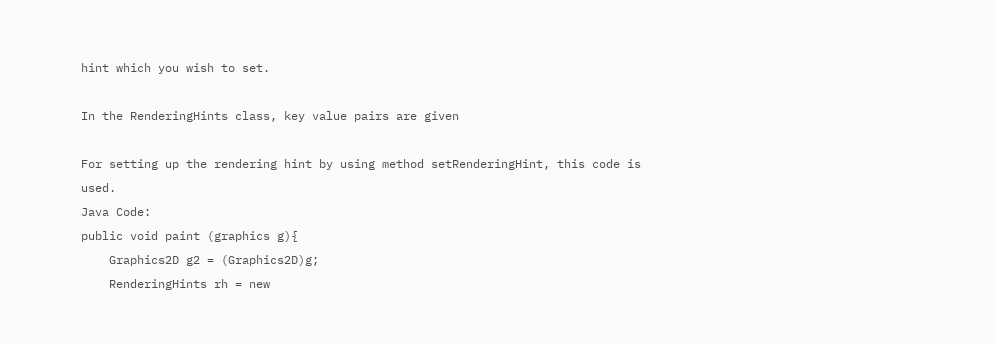hint which you wish to set.

In the RenderingHints class, key value pairs are given

For setting up the rendering hint by using method setRenderingHint, this code is used.
Java Code:
public void paint (graphics g){
    Graphics2D g2 = (Graphics2D)g;
    RenderingHints rh = new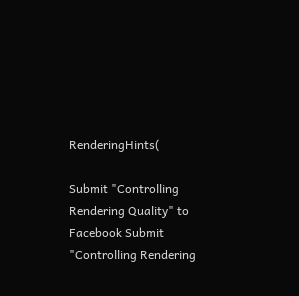RenderingHints(

Submit "Controlling Rendering Quality" to Facebook Submit "Controlling Rendering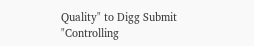Quality" to Digg Submit "Controlling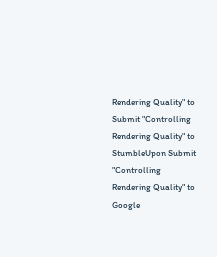Rendering Quality" to Submit "Controlling Rendering Quality" to StumbleUpon Submit "Controlling Rendering Quality" to Google